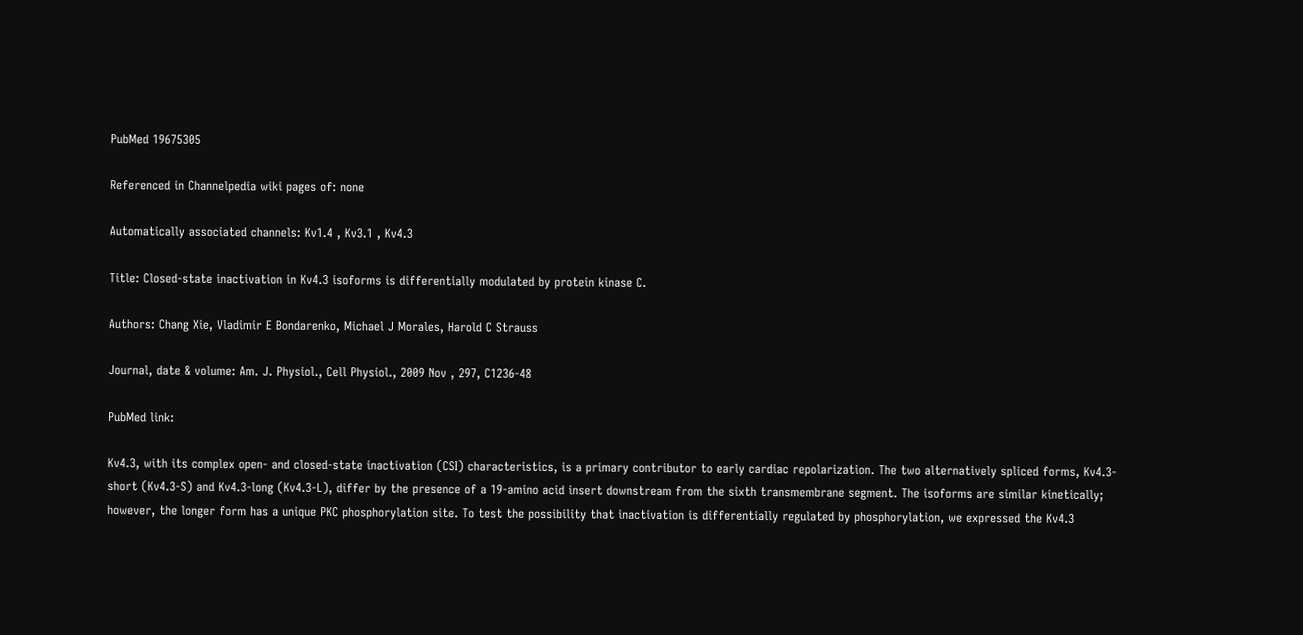PubMed 19675305

Referenced in Channelpedia wiki pages of: none

Automatically associated channels: Kv1.4 , Kv3.1 , Kv4.3

Title: Closed-state inactivation in Kv4.3 isoforms is differentially modulated by protein kinase C.

Authors: Chang Xie, Vladimir E Bondarenko, Michael J Morales, Harold C Strauss

Journal, date & volume: Am. J. Physiol., Cell Physiol., 2009 Nov , 297, C1236-48

PubMed link:

Kv4.3, with its complex open- and closed-state inactivation (CSI) characteristics, is a primary contributor to early cardiac repolarization. The two alternatively spliced forms, Kv4.3-short (Kv4.3-S) and Kv4.3-long (Kv4.3-L), differ by the presence of a 19-amino acid insert downstream from the sixth transmembrane segment. The isoforms are similar kinetically; however, the longer form has a unique PKC phosphorylation site. To test the possibility that inactivation is differentially regulated by phosphorylation, we expressed the Kv4.3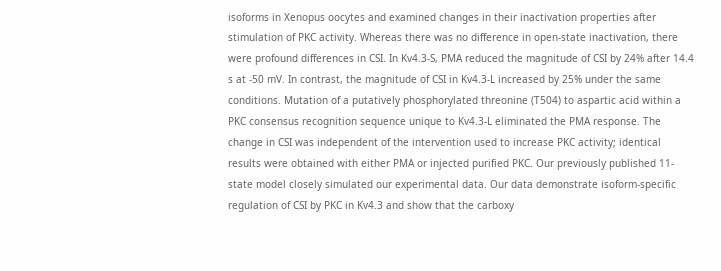isoforms in Xenopus oocytes and examined changes in their inactivation properties after stimulation of PKC activity. Whereas there was no difference in open-state inactivation, there were profound differences in CSI. In Kv4.3-S, PMA reduced the magnitude of CSI by 24% after 14.4 s at -50 mV. In contrast, the magnitude of CSI in Kv4.3-L increased by 25% under the same conditions. Mutation of a putatively phosphorylated threonine (T504) to aspartic acid within a PKC consensus recognition sequence unique to Kv4.3-L eliminated the PMA response. The change in CSI was independent of the intervention used to increase PKC activity; identical results were obtained with either PMA or injected purified PKC. Our previously published 11-state model closely simulated our experimental data. Our data demonstrate isoform-specific regulation of CSI by PKC in Kv4.3 and show that the carboxy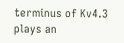terminus of Kv4.3 plays an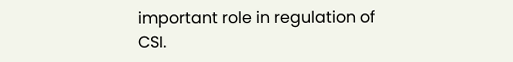important role in regulation of CSI.